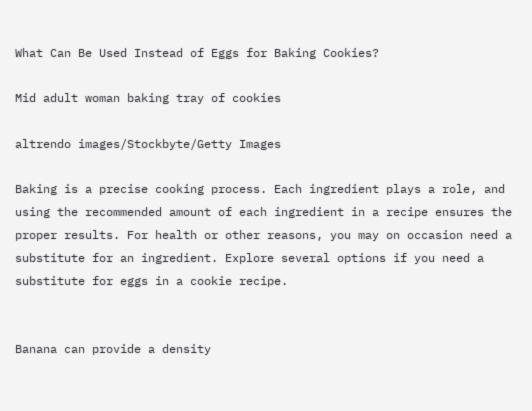What Can Be Used Instead of Eggs for Baking Cookies?

Mid adult woman baking tray of cookies

altrendo images/Stockbyte/Getty Images

Baking is a precise cooking process. Each ingredient plays a role, and using the recommended amount of each ingredient in a recipe ensures the proper results. For health or other reasons, you may on occasion need a substitute for an ingredient. Explore several options if you need a substitute for eggs in a cookie recipe.


Banana can provide a density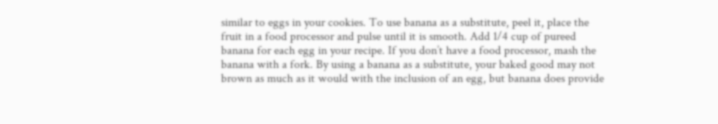similar to eggs in your cookies. To use banana as a substitute, peel it, place the fruit in a food processor and pulse until it is smooth. Add 1/4 cup of pureed banana for each egg in your recipe. If you don’t have a food processor, mash the banana with a fork. By using a banana as a substitute, your baked good may not brown as much as it would with the inclusion of an egg, but banana does provide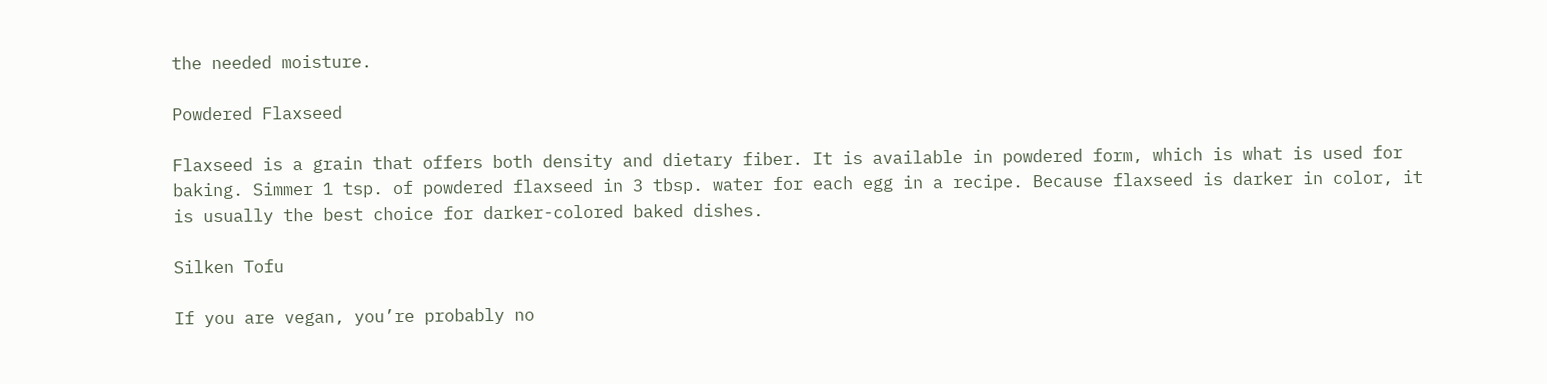the needed moisture.

Powdered Flaxseed

Flaxseed is a grain that offers both density and dietary fiber. It is available in powdered form, which is what is used for baking. Simmer 1 tsp. of powdered flaxseed in 3 tbsp. water for each egg in a recipe. Because flaxseed is darker in color, it is usually the best choice for darker-colored baked dishes.

Silken Tofu

If you are vegan, you’re probably no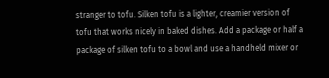stranger to tofu. Silken tofu is a lighter, creamier version of tofu that works nicely in baked dishes. Add a package or half a package of silken tofu to a bowl and use a handheld mixer or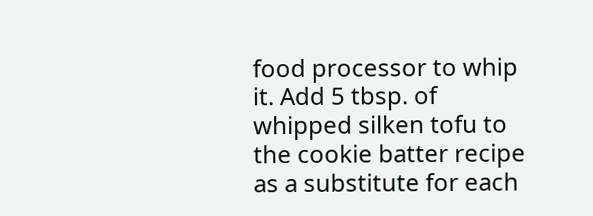food processor to whip it. Add 5 tbsp. of whipped silken tofu to the cookie batter recipe as a substitute for each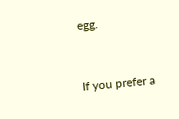egg.


If you prefer a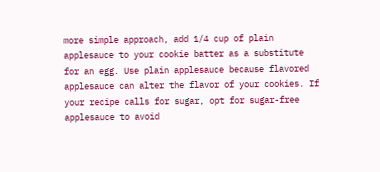more simple approach, add 1/4 cup of plain applesauce to your cookie batter as a substitute for an egg. Use plain applesauce because flavored applesauce can alter the flavor of your cookies. If your recipe calls for sugar, opt for sugar-free applesauce to avoid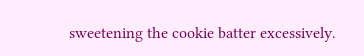sweetening the cookie batter excessively.